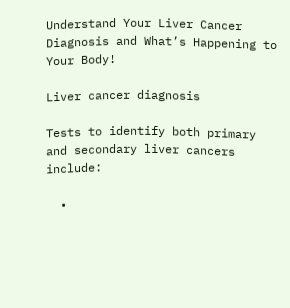Understand Your Liver Cancer Diagnosis and What’s Happening to Your Body!

Liver cancer diagnosis

Tests to identify both primary and secondary liver cancers include:

  •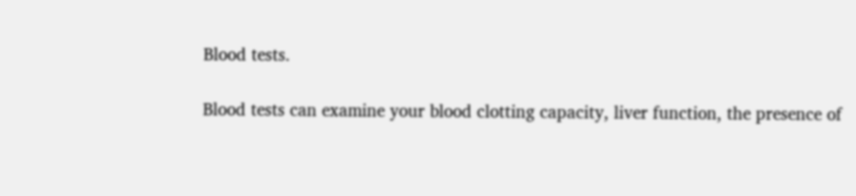Blood tests.

Blood tests can examine your blood clotting capacity, liver function, the presence of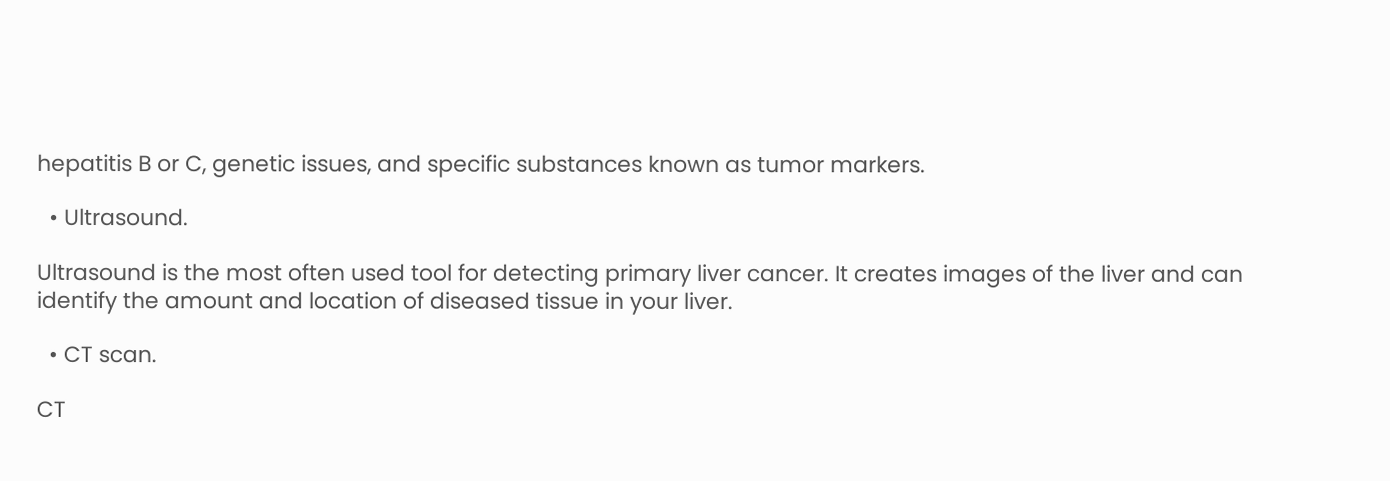hepatitis B or C, genetic issues, and specific substances known as tumor markers.

  • Ultrasound.

Ultrasound is the most often used tool for detecting primary liver cancer. It creates images of the liver and can identify the amount and location of diseased tissue in your liver.

  • CT scan.

CT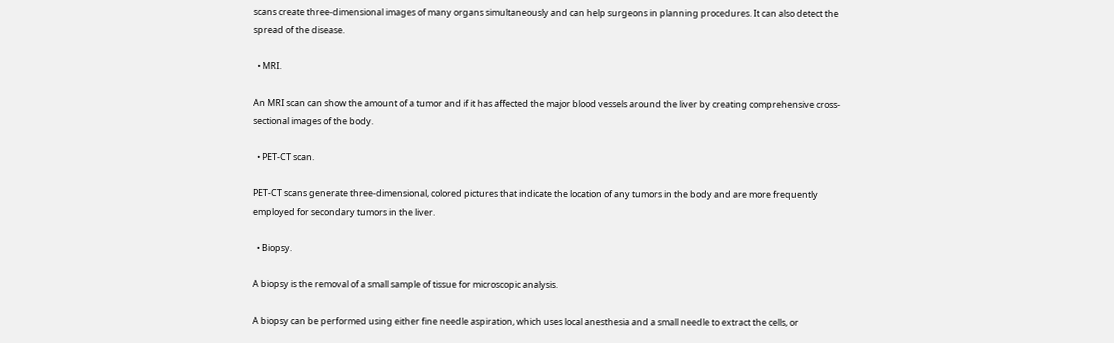scans create three-dimensional images of many organs simultaneously and can help surgeons in planning procedures. It can also detect the spread of the disease.

  • MRI.

An MRI scan can show the amount of a tumor and if it has affected the major blood vessels around the liver by creating comprehensive cross-sectional images of the body.

  • PET-CT scan.

PET-CT scans generate three-dimensional, colored pictures that indicate the location of any tumors in the body and are more frequently employed for secondary tumors in the liver.

  • Biopsy.

A biopsy is the removal of a small sample of tissue for microscopic analysis.

A biopsy can be performed using either fine needle aspiration, which uses local anesthesia and a small needle to extract the cells, or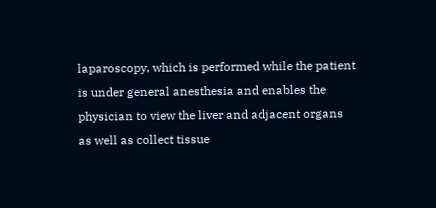laparoscopy, which is performed while the patient is under general anesthesia and enables the physician to view the liver and adjacent organs as well as collect tissue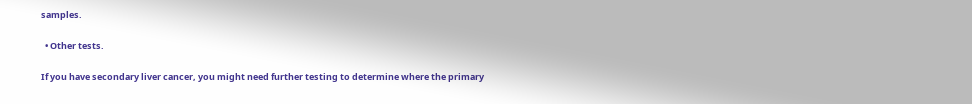samples.

  • Other tests.

If you have secondary liver cancer, you might need further testing to determine where the primary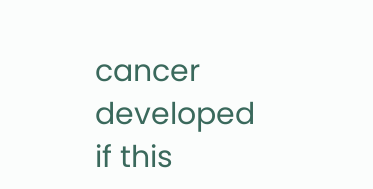cancer developed if this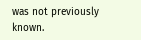was not previously known.